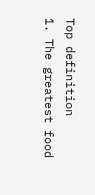Top definition
1. The greatest food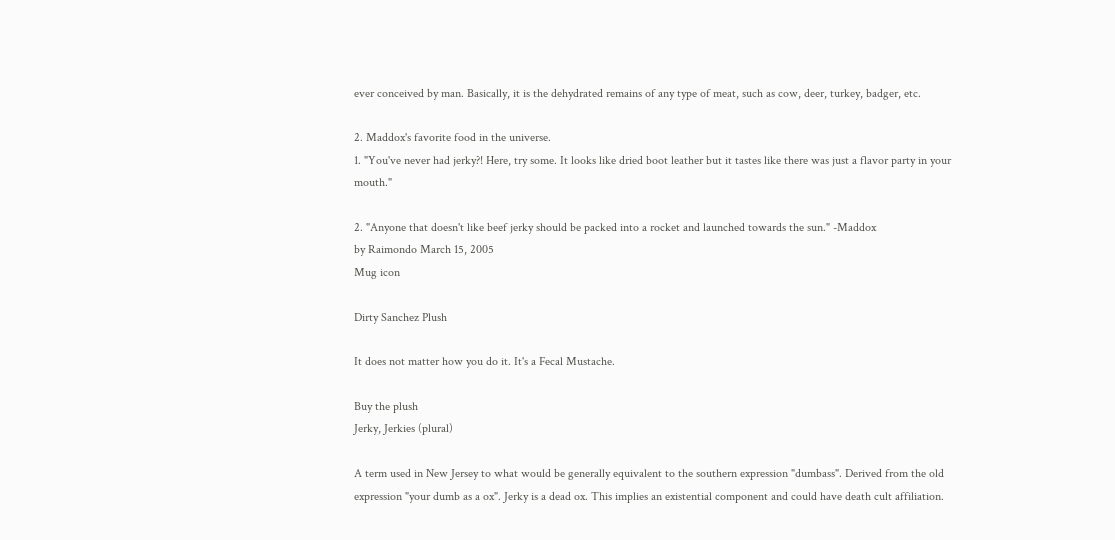ever conceived by man. Basically, it is the dehydrated remains of any type of meat, such as cow, deer, turkey, badger, etc.

2. Maddox's favorite food in the universe.
1. "You've never had jerky?! Here, try some. It looks like dried boot leather but it tastes like there was just a flavor party in your mouth."

2. "Anyone that doesn't like beef jerky should be packed into a rocket and launched towards the sun." -Maddox
by Raimondo March 15, 2005
Mug icon

Dirty Sanchez Plush

It does not matter how you do it. It's a Fecal Mustache.

Buy the plush
Jerky, Jerkies (plural)

A term used in New Jersey to what would be generally equivalent to the southern expression "dumbass". Derived from the old expression "your dumb as a ox". Jerky is a dead ox. This implies an existential component and could have death cult affiliation.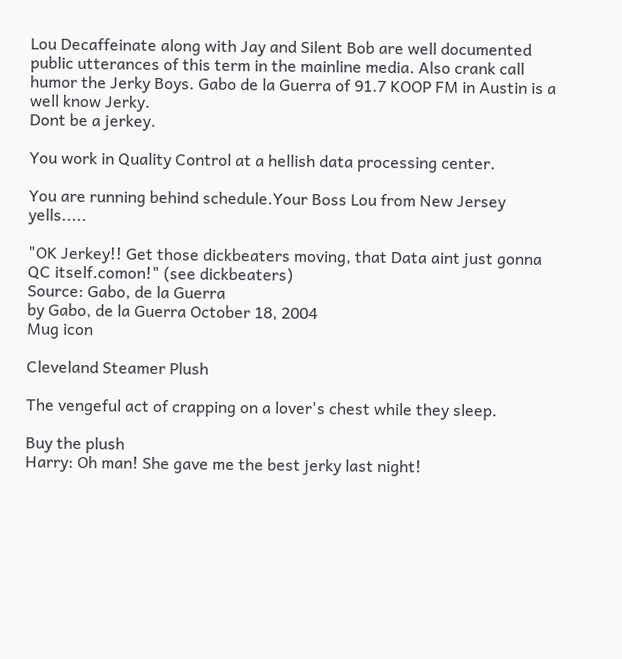Lou Decaffeinate along with Jay and Silent Bob are well documented public utterances of this term in the mainline media. Also crank call humor the Jerky Boys. Gabo de la Guerra of 91.7 KOOP FM in Austin is a well know Jerky.
Dont be a jerkey.

You work in Quality Control at a hellish data processing center.

You are running behind schedule.Your Boss Lou from New Jersey yells.....

"OK Jerkey!! Get those dickbeaters moving, that Data aint just gonna QC itself.comon!" (see dickbeaters)
Source: Gabo, de la Guerra
by Gabo, de la Guerra October 18, 2004
Mug icon

Cleveland Steamer Plush

The vengeful act of crapping on a lover's chest while they sleep.

Buy the plush
Harry: Oh man! She gave me the best jerky last night!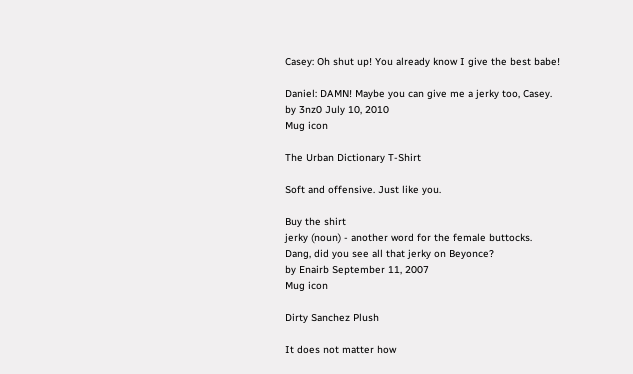Casey: Oh shut up! You already know I give the best babe!

Daniel: DAMN! Maybe you can give me a jerky too, Casey.
by 3nz0 July 10, 2010
Mug icon

The Urban Dictionary T-Shirt

Soft and offensive. Just like you.

Buy the shirt
jerky (noun) - another word for the female buttocks.
Dang, did you see all that jerky on Beyonce?
by Enairb September 11, 2007
Mug icon

Dirty Sanchez Plush

It does not matter how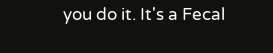you do it. It's a Fecal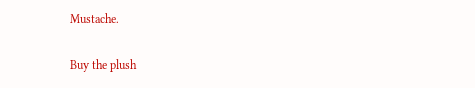Mustache.

Buy the plush